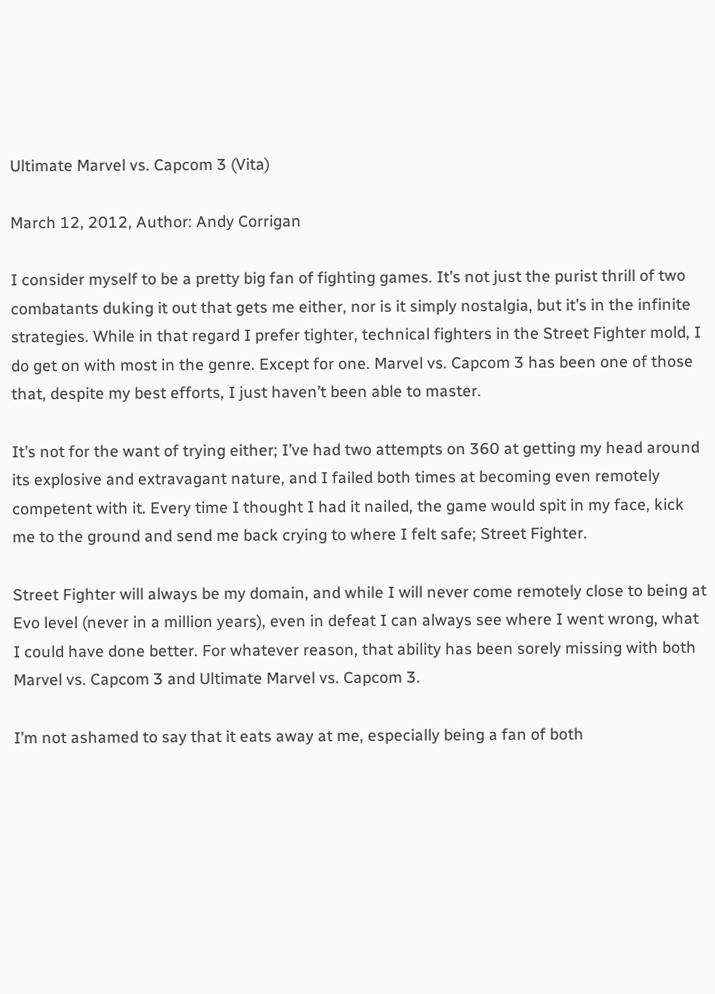Ultimate Marvel vs. Capcom 3 (Vita)

March 12, 2012, Author: Andy Corrigan

I consider myself to be a pretty big fan of fighting games. It’s not just the purist thrill of two combatants duking it out that gets me either, nor is it simply nostalgia, but it’s in the infinite strategies. While in that regard I prefer tighter, technical fighters in the Street Fighter mold, I do get on with most in the genre. Except for one. Marvel vs. Capcom 3 has been one of those that, despite my best efforts, I just haven’t been able to master.

It’s not for the want of trying either; I’ve had two attempts on 360 at getting my head around its explosive and extravagant nature, and I failed both times at becoming even remotely competent with it. Every time I thought I had it nailed, the game would spit in my face, kick me to the ground and send me back crying to where I felt safe; Street Fighter.

Street Fighter will always be my domain, and while I will never come remotely close to being at Evo level (never in a million years), even in defeat I can always see where I went wrong, what I could have done better. For whatever reason, that ability has been sorely missing with both Marvel vs. Capcom 3 and Ultimate Marvel vs. Capcom 3.

I’m not ashamed to say that it eats away at me, especially being a fan of both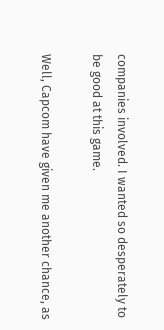companies involved. I wanted so desperately to be good at this game.

Well, Capcom have given me another chance, as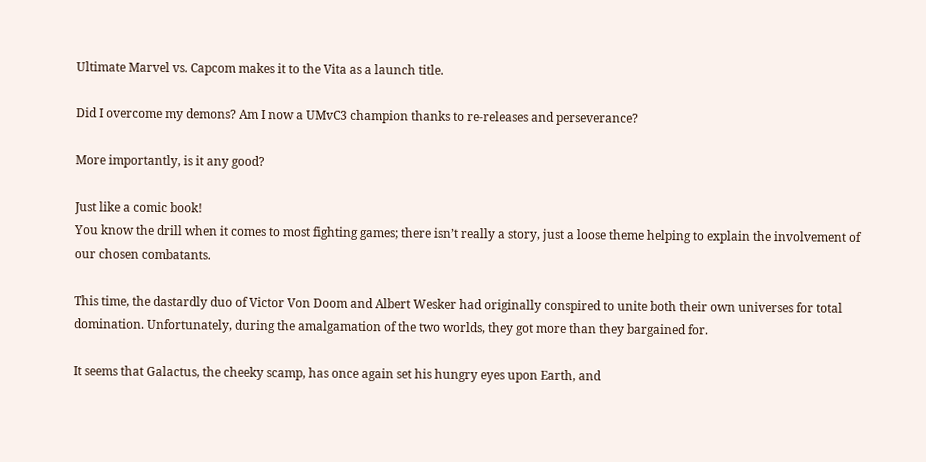Ultimate Marvel vs. Capcom makes it to the Vita as a launch title.

Did I overcome my demons? Am I now a UMvC3 champion thanks to re-releases and perseverance?

More importantly, is it any good?

Just like a comic book!
You know the drill when it comes to most fighting games; there isn’t really a story, just a loose theme helping to explain the involvement of our chosen combatants.

This time, the dastardly duo of Victor Von Doom and Albert Wesker had originally conspired to unite both their own universes for total domination. Unfortunately, during the amalgamation of the two worlds, they got more than they bargained for.

It seems that Galactus, the cheeky scamp, has once again set his hungry eyes upon Earth, and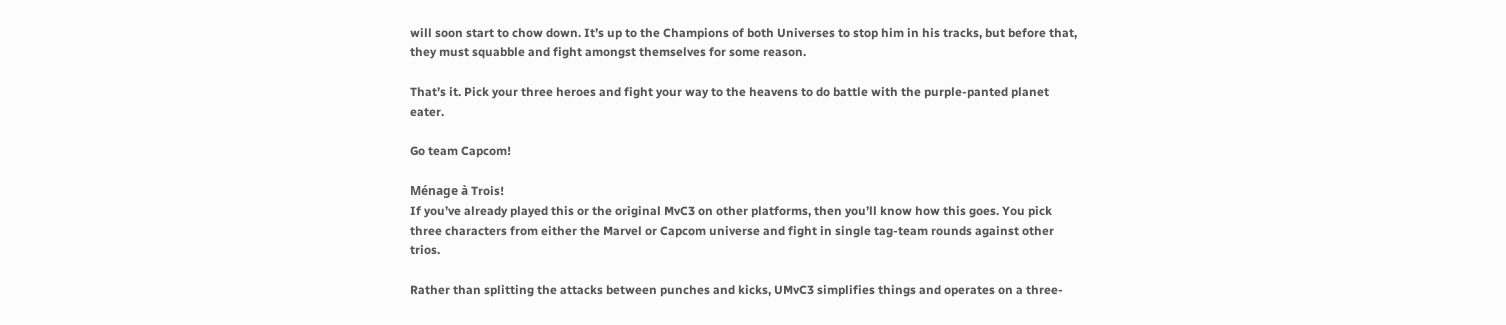will soon start to chow down. It’s up to the Champions of both Universes to stop him in his tracks, but before that, they must squabble and fight amongst themselves for some reason.

That’s it. Pick your three heroes and fight your way to the heavens to do battle with the purple-panted planet eater.

Go team Capcom!

Ménage à Trois!
If you’ve already played this or the original MvC3 on other platforms, then you’ll know how this goes. You pick three characters from either the Marvel or Capcom universe and fight in single tag-team rounds against other trios.

Rather than splitting the attacks between punches and kicks, UMvC3 simplifies things and operates on a three-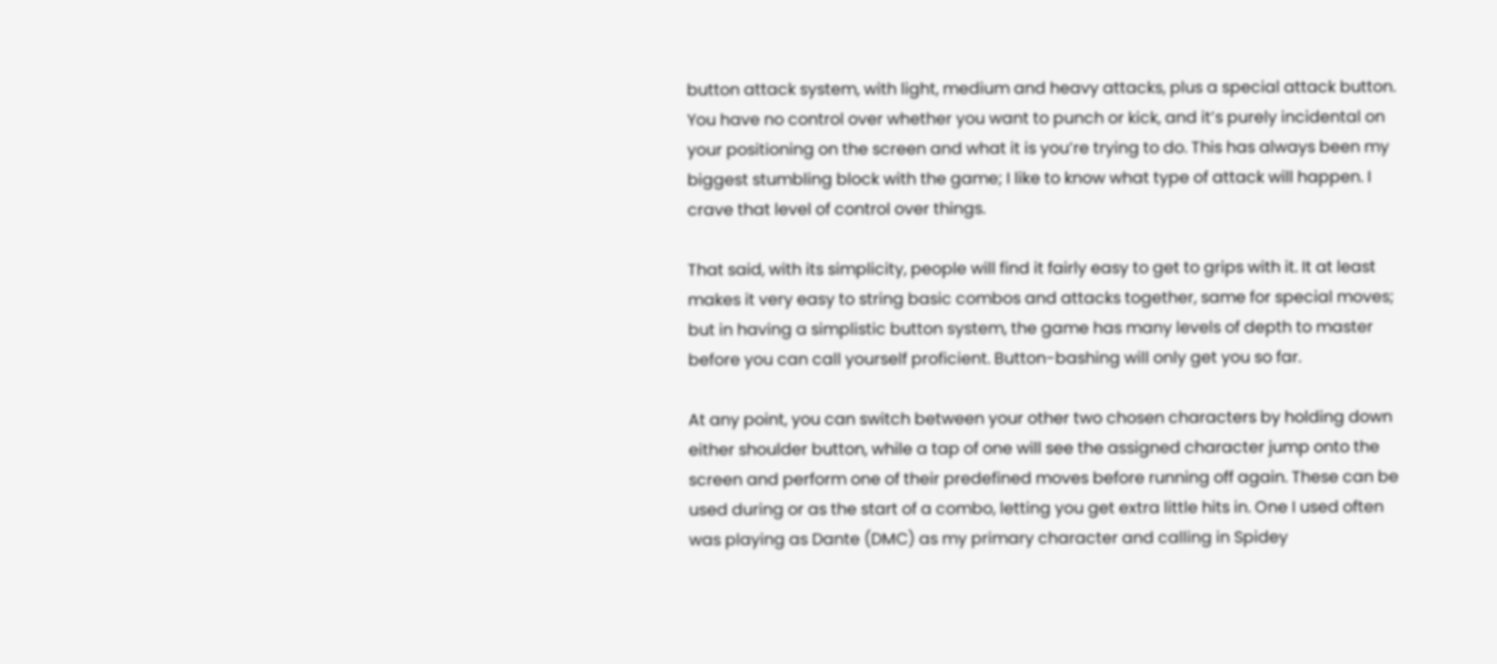button attack system, with light, medium and heavy attacks, plus a special attack button. You have no control over whether you want to punch or kick, and it’s purely incidental on your positioning on the screen and what it is you’re trying to do. This has always been my biggest stumbling block with the game; I like to know what type of attack will happen. I crave that level of control over things.

That said, with its simplicity, people will find it fairly easy to get to grips with it. It at least makes it very easy to string basic combos and attacks together, same for special moves; but in having a simplistic button system, the game has many levels of depth to master before you can call yourself proficient. Button-bashing will only get you so far.

At any point, you can switch between your other two chosen characters by holding down either shoulder button, while a tap of one will see the assigned character jump onto the screen and perform one of their predefined moves before running off again. These can be used during or as the start of a combo, letting you get extra little hits in. One I used often was playing as Dante (DMC) as my primary character and calling in Spidey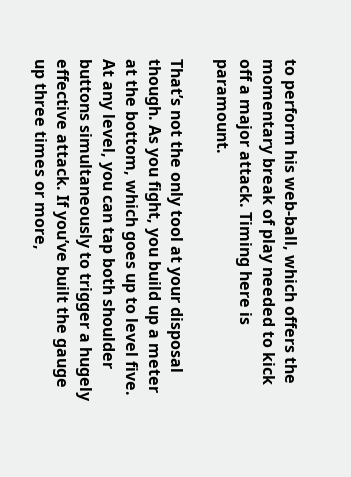to perform his web-ball, which offers the momentary break of play needed to kick off a major attack. Timing here is paramount.

That’s not the only tool at your disposal though. As you fight, you build up a meter at the bottom, which goes up to level five. At any level, you can tap both shoulder buttons simultaneously to trigger a hugely effective attack. If you’ve built the gauge up three times or more,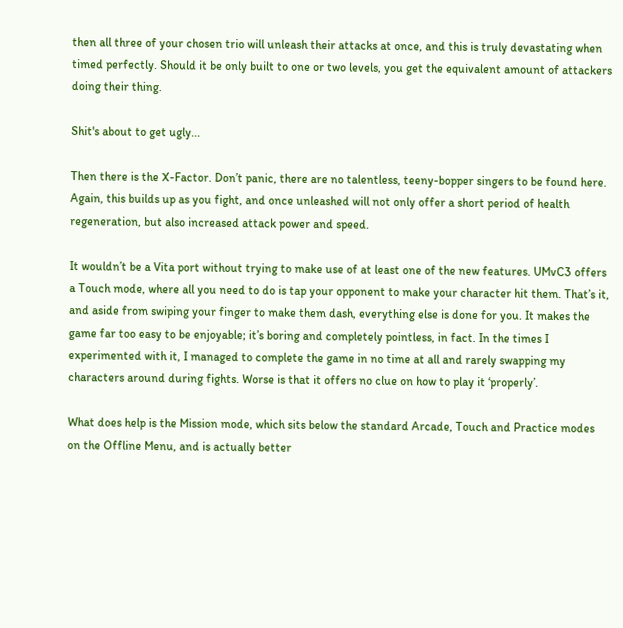then all three of your chosen trio will unleash their attacks at once, and this is truly devastating when timed perfectly. Should it be only built to one or two levels, you get the equivalent amount of attackers doing their thing.

Shit's about to get ugly...

Then there is the X-Factor. Don’t panic, there are no talentless, teeny-bopper singers to be found here. Again, this builds up as you fight, and once unleashed will not only offer a short period of health regeneration, but also increased attack power and speed.

It wouldn’t be a Vita port without trying to make use of at least one of the new features. UMvC3 offers a Touch mode, where all you need to do is tap your opponent to make your character hit them. That’s it, and aside from swiping your finger to make them dash, everything else is done for you. It makes the game far too easy to be enjoyable; it’s boring and completely pointless, in fact. In the times I experimented with it, I managed to complete the game in no time at all and rarely swapping my characters around during fights. Worse is that it offers no clue on how to play it ‘properly’.

What does help is the Mission mode, which sits below the standard Arcade, Touch and Practice modes on the Offline Menu, and is actually better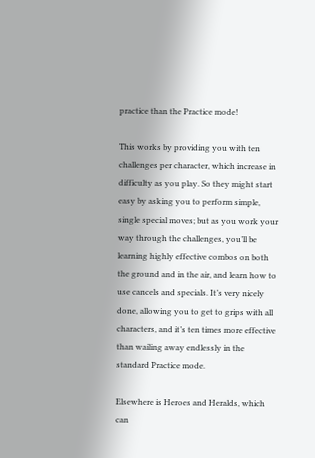practice than the Practice mode!

This works by providing you with ten challenges per character, which increase in difficulty as you play. So they might start easy by asking you to perform simple, single special moves; but as you work your way through the challenges, you’ll be learning highly effective combos on both the ground and in the air, and learn how to use cancels and specials. It’s very nicely done, allowing you to get to grips with all characters, and it’s ten times more effective than wailing away endlessly in the standard Practice mode.

Elsewhere is Heroes and Heralds, which can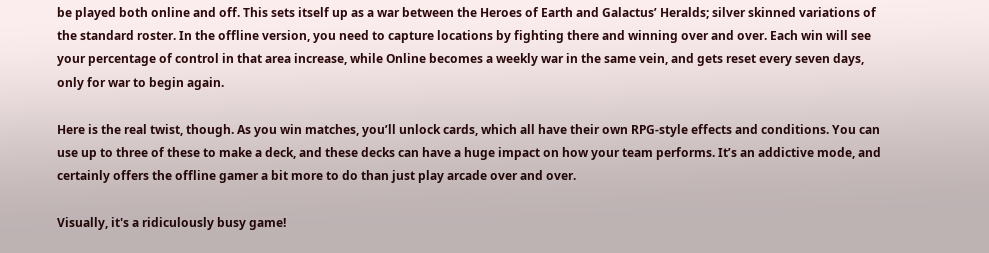be played both online and off. This sets itself up as a war between the Heroes of Earth and Galactus’ Heralds; silver skinned variations of the standard roster. In the offline version, you need to capture locations by fighting there and winning over and over. Each win will see your percentage of control in that area increase, while Online becomes a weekly war in the same vein, and gets reset every seven days, only for war to begin again.

Here is the real twist, though. As you win matches, you’ll unlock cards, which all have their own RPG-style effects and conditions. You can use up to three of these to make a deck, and these decks can have a huge impact on how your team performs. It’s an addictive mode, and certainly offers the offline gamer a bit more to do than just play arcade over and over.

Visually, it's a ridiculously busy game!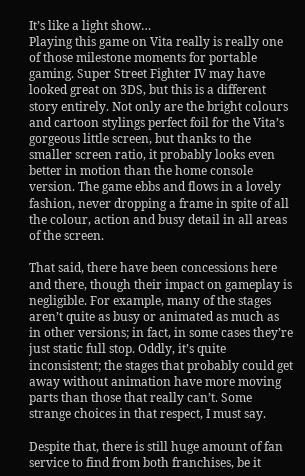It’s like a light show…
Playing this game on Vita really is really one of those milestone moments for portable gaming. Super Street Fighter IV may have looked great on 3DS, but this is a different story entirely. Not only are the bright colours and cartoon stylings perfect foil for the Vita’s gorgeous little screen, but thanks to the smaller screen ratio, it probably looks even better in motion than the home console version. The game ebbs and flows in a lovely fashion, never dropping a frame in spite of all the colour, action and busy detail in all areas of the screen.

That said, there have been concessions here and there, though their impact on gameplay is negligible. For example, many of the stages aren’t quite as busy or animated as much as in other versions; in fact, in some cases they’re just static full stop. Oddly, it’s quite inconsistent; the stages that probably could get away without animation have more moving parts than those that really can’t. Some strange choices in that respect, I must say.

Despite that, there is still huge amount of fan service to find from both franchises, be it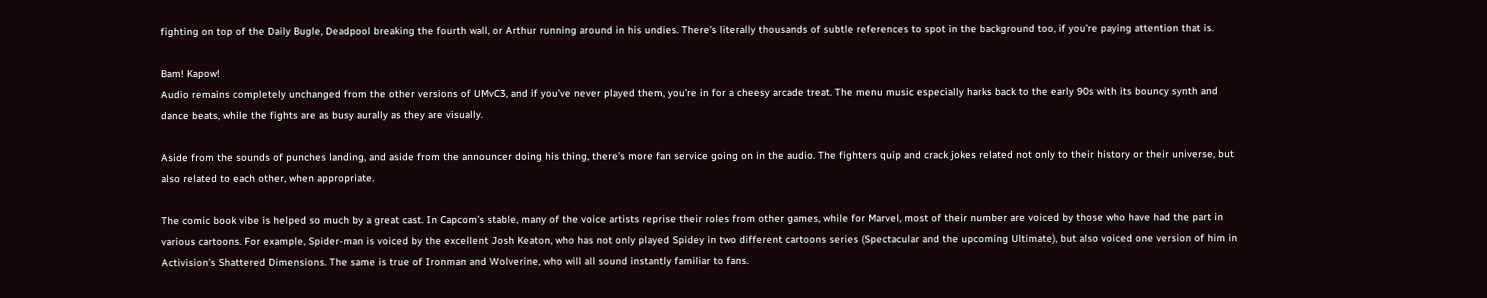fighting on top of the Daily Bugle, Deadpool breaking the fourth wall, or Arthur running around in his undies. There’s literally thousands of subtle references to spot in the background too, if you’re paying attention that is.

Bam! Kapow!
Audio remains completely unchanged from the other versions of UMvC3, and if you’ve never played them, you’re in for a cheesy arcade treat. The menu music especially harks back to the early 90s with its bouncy synth and dance beats, while the fights are as busy aurally as they are visually.

Aside from the sounds of punches landing, and aside from the announcer doing his thing, there’s more fan service going on in the audio. The fighters quip and crack jokes related not only to their history or their universe, but also related to each other, when appropriate.

The comic book vibe is helped so much by a great cast. In Capcom’s stable, many of the voice artists reprise their roles from other games, while for Marvel, most of their number are voiced by those who have had the part in various cartoons. For example, Spider-man is voiced by the excellent Josh Keaton, who has not only played Spidey in two different cartoons series (Spectacular and the upcoming Ultimate), but also voiced one version of him in Activision’s Shattered Dimensions. The same is true of Ironman and Wolverine, who will all sound instantly familiar to fans.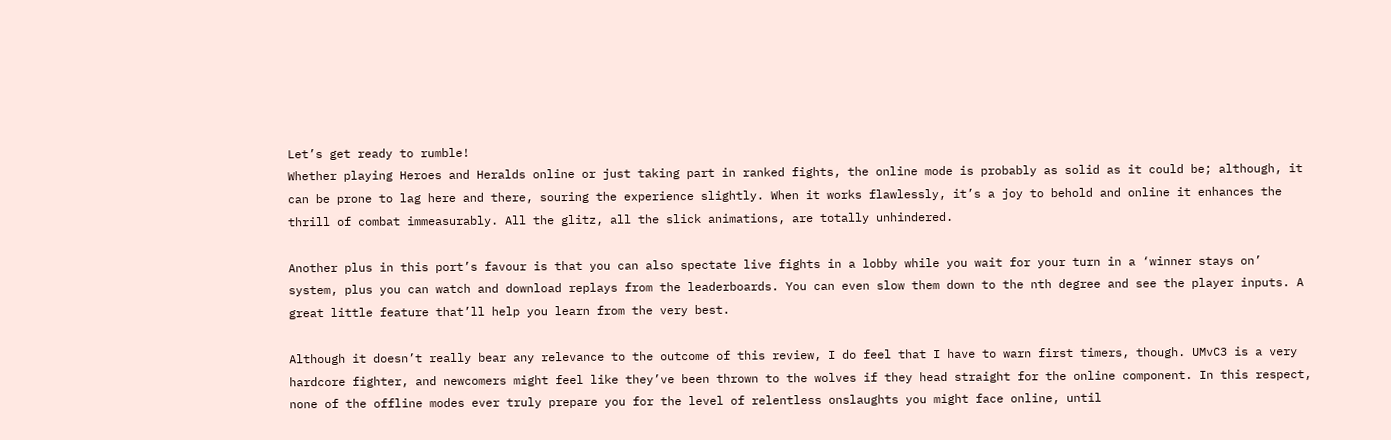Let’s get ready to rumble!
Whether playing Heroes and Heralds online or just taking part in ranked fights, the online mode is probably as solid as it could be; although, it can be prone to lag here and there, souring the experience slightly. When it works flawlessly, it’s a joy to behold and online it enhances the thrill of combat immeasurably. All the glitz, all the slick animations, are totally unhindered.

Another plus in this port’s favour is that you can also spectate live fights in a lobby while you wait for your turn in a ‘winner stays on’ system, plus you can watch and download replays from the leaderboards. You can even slow them down to the nth degree and see the player inputs. A great little feature that’ll help you learn from the very best.

Although it doesn’t really bear any relevance to the outcome of this review, I do feel that I have to warn first timers, though. UMvC3 is a very hardcore fighter, and newcomers might feel like they’ve been thrown to the wolves if they head straight for the online component. In this respect, none of the offline modes ever truly prepare you for the level of relentless onslaughts you might face online, until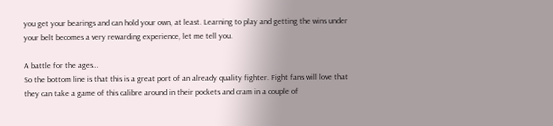you get your bearings and can hold your own, at least. Learning to play and getting the wins under your belt becomes a very rewarding experience, let me tell you.

A battle for the ages…
So the bottom line is that this is a great port of an already quality fighter. Fight fans will love that they can take a game of this calibre around in their pockets and cram in a couple of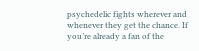psychedelic fights wherever and whenever they get the chance. If you’re already a fan of the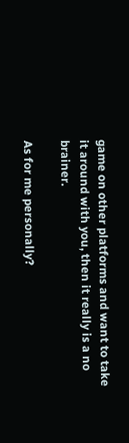game on other platforms and want to take it around with you, then it really is a no brainer.

As for me personally?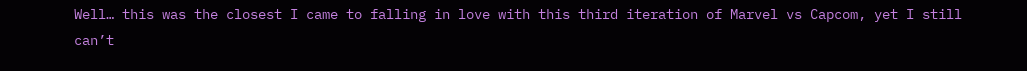Well… this was the closest I came to falling in love with this third iteration of Marvel vs Capcom, yet I still can’t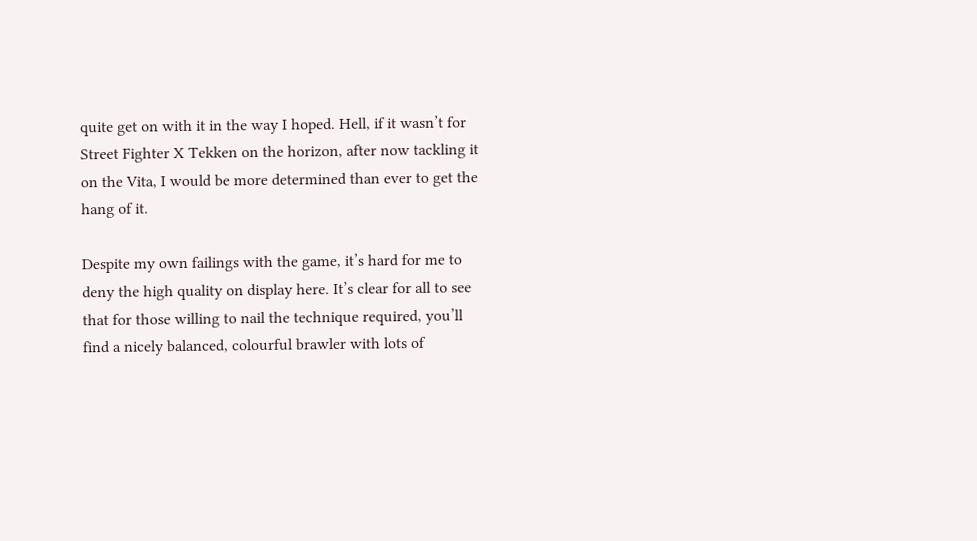quite get on with it in the way I hoped. Hell, if it wasn’t for Street Fighter X Tekken on the horizon, after now tackling it on the Vita, I would be more determined than ever to get the hang of it.

Despite my own failings with the game, it’s hard for me to deny the high quality on display here. It’s clear for all to see that for those willing to nail the technique required, you’ll find a nicely balanced, colourful brawler with lots of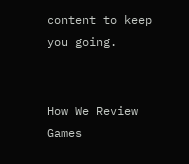content to keep you going.


How We Review Games